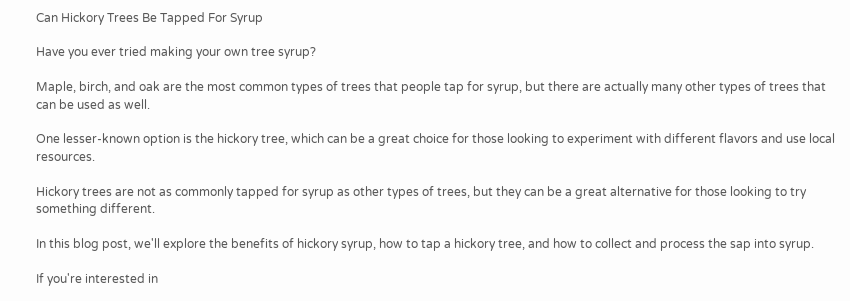Can Hickory Trees Be Tapped For Syrup

Have you ever tried making your own tree syrup?

Maple, birch, and oak are the most common types of trees that people tap for syrup, but there are actually many other types of trees that can be used as well.

One lesser-known option is the hickory tree, which can be a great choice for those looking to experiment with different flavors and use local resources.

Hickory trees are not as commonly tapped for syrup as other types of trees, but they can be a great alternative for those looking to try something different.

In this blog post, we'll explore the benefits of hickory syrup, how to tap a hickory tree, and how to collect and process the sap into syrup.

If you're interested in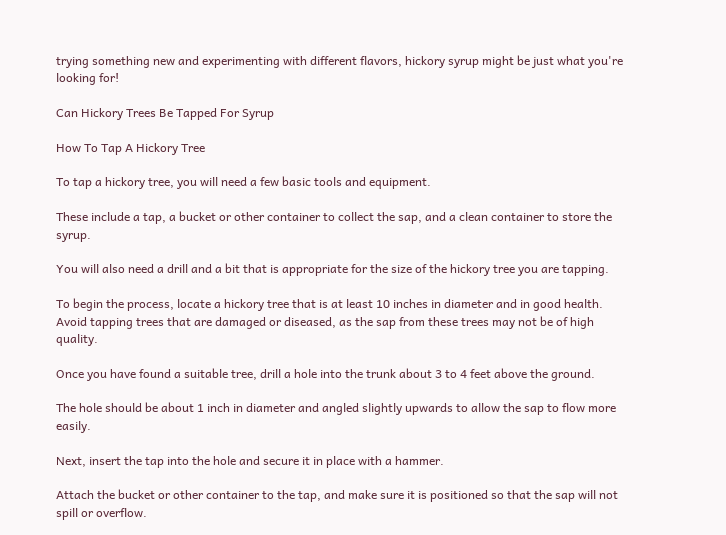trying something new and experimenting with different flavors, hickory syrup might be just what you're looking for!

Can Hickory Trees Be Tapped For Syrup

How To Tap A Hickory Tree

To tap a hickory tree, you will need a few basic tools and equipment.

These include a tap, a bucket or other container to collect the sap, and a clean container to store the syrup.

You will also need a drill and a bit that is appropriate for the size of the hickory tree you are tapping.

To begin the process, locate a hickory tree that is at least 10 inches in diameter and in good health. Avoid tapping trees that are damaged or diseased, as the sap from these trees may not be of high quality.

Once you have found a suitable tree, drill a hole into the trunk about 3 to 4 feet above the ground.

The hole should be about 1 inch in diameter and angled slightly upwards to allow the sap to flow more easily.

Next, insert the tap into the hole and secure it in place with a hammer.

Attach the bucket or other container to the tap, and make sure it is positioned so that the sap will not spill or overflow.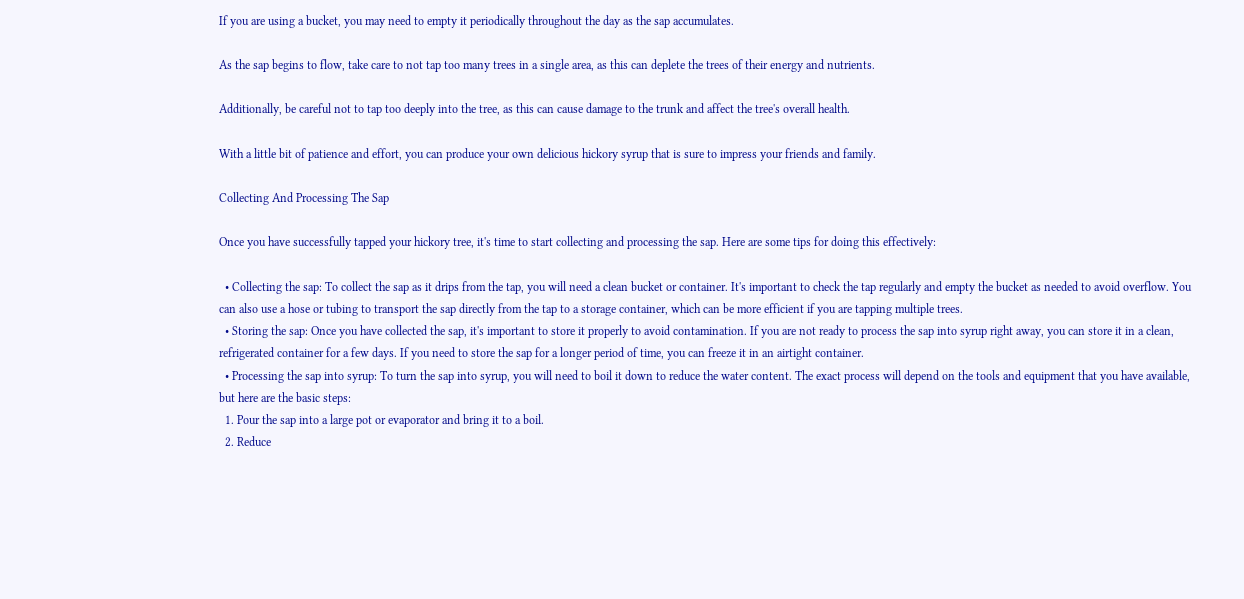If you are using a bucket, you may need to empty it periodically throughout the day as the sap accumulates.

As the sap begins to flow, take care to not tap too many trees in a single area, as this can deplete the trees of their energy and nutrients.

Additionally, be careful not to tap too deeply into the tree, as this can cause damage to the trunk and affect the tree's overall health.

With a little bit of patience and effort, you can produce your own delicious hickory syrup that is sure to impress your friends and family.

Collecting And Processing The Sap

Once you have successfully tapped your hickory tree, it's time to start collecting and processing the sap. Here are some tips for doing this effectively:

  • Collecting the sap: To collect the sap as it drips from the tap, you will need a clean bucket or container. It's important to check the tap regularly and empty the bucket as needed to avoid overflow. You can also use a hose or tubing to transport the sap directly from the tap to a storage container, which can be more efficient if you are tapping multiple trees.
  • Storing the sap: Once you have collected the sap, it's important to store it properly to avoid contamination. If you are not ready to process the sap into syrup right away, you can store it in a clean, refrigerated container for a few days. If you need to store the sap for a longer period of time, you can freeze it in an airtight container.
  • Processing the sap into syrup: To turn the sap into syrup, you will need to boil it down to reduce the water content. The exact process will depend on the tools and equipment that you have available, but here are the basic steps:
  1. Pour the sap into a large pot or evaporator and bring it to a boil.
  2. Reduce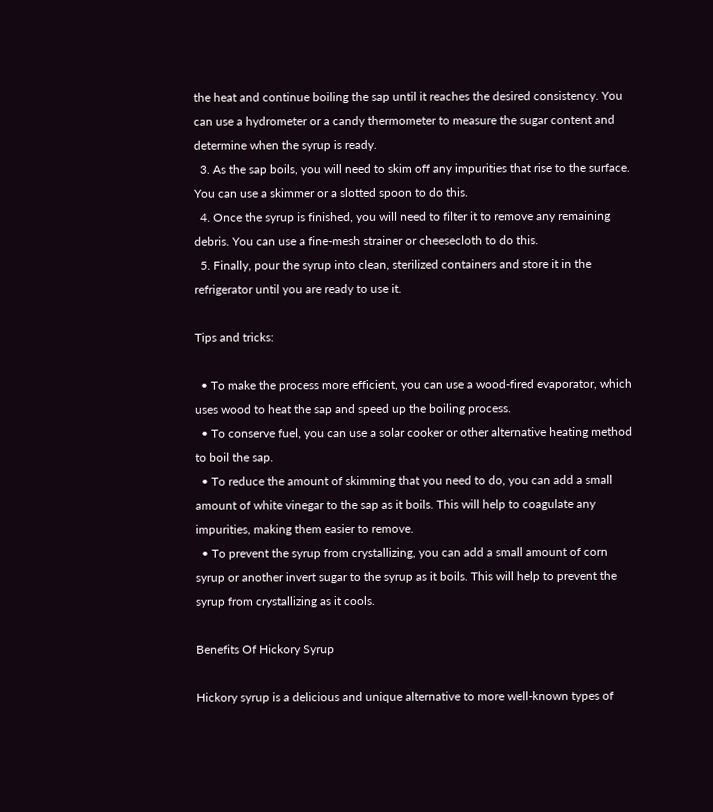the heat and continue boiling the sap until it reaches the desired consistency. You can use a hydrometer or a candy thermometer to measure the sugar content and determine when the syrup is ready.
  3. As the sap boils, you will need to skim off any impurities that rise to the surface. You can use a skimmer or a slotted spoon to do this.
  4. Once the syrup is finished, you will need to filter it to remove any remaining debris. You can use a fine-mesh strainer or cheesecloth to do this.
  5. Finally, pour the syrup into clean, sterilized containers and store it in the refrigerator until you are ready to use it.

Tips and tricks:

  • To make the process more efficient, you can use a wood-fired evaporator, which uses wood to heat the sap and speed up the boiling process.
  • To conserve fuel, you can use a solar cooker or other alternative heating method to boil the sap.
  • To reduce the amount of skimming that you need to do, you can add a small amount of white vinegar to the sap as it boils. This will help to coagulate any impurities, making them easier to remove.
  • To prevent the syrup from crystallizing, you can add a small amount of corn syrup or another invert sugar to the syrup as it boils. This will help to prevent the syrup from crystallizing as it cools.

Benefits Of Hickory Syrup

Hickory syrup is a delicious and unique alternative to more well-known types of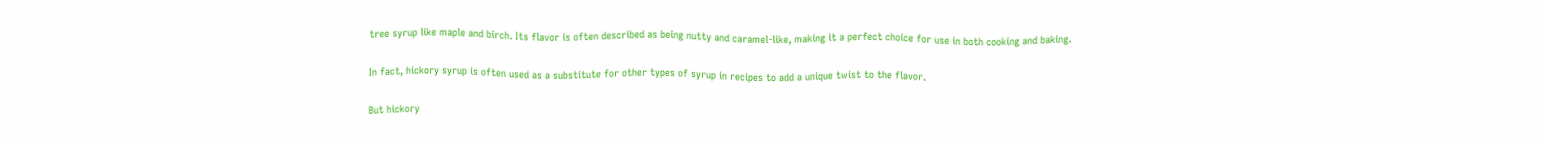tree syrup like maple and birch. Its flavor is often described as being nutty and caramel-like, making it a perfect choice for use in both cooking and baking.

In fact, hickory syrup is often used as a substitute for other types of syrup in recipes to add a unique twist to the flavor.

But hickory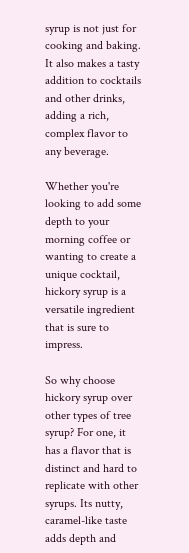syrup is not just for cooking and baking. It also makes a tasty addition to cocktails and other drinks, adding a rich, complex flavor to any beverage.

Whether you're looking to add some depth to your morning coffee or wanting to create a unique cocktail, hickory syrup is a versatile ingredient that is sure to impress.

So why choose hickory syrup over other types of tree syrup? For one, it has a flavor that is distinct and hard to replicate with other syrups. Its nutty, caramel-like taste adds depth and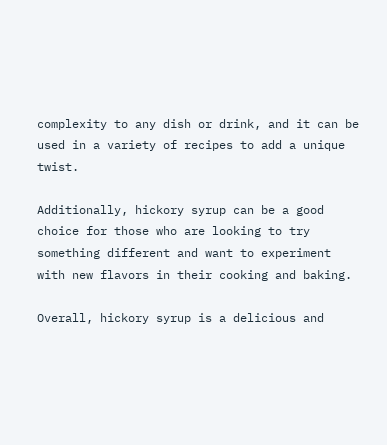complexity to any dish or drink, and it can be used in a variety of recipes to add a unique twist.

Additionally, hickory syrup can be a good choice for those who are looking to try something different and want to experiment with new flavors in their cooking and baking.

Overall, hickory syrup is a delicious and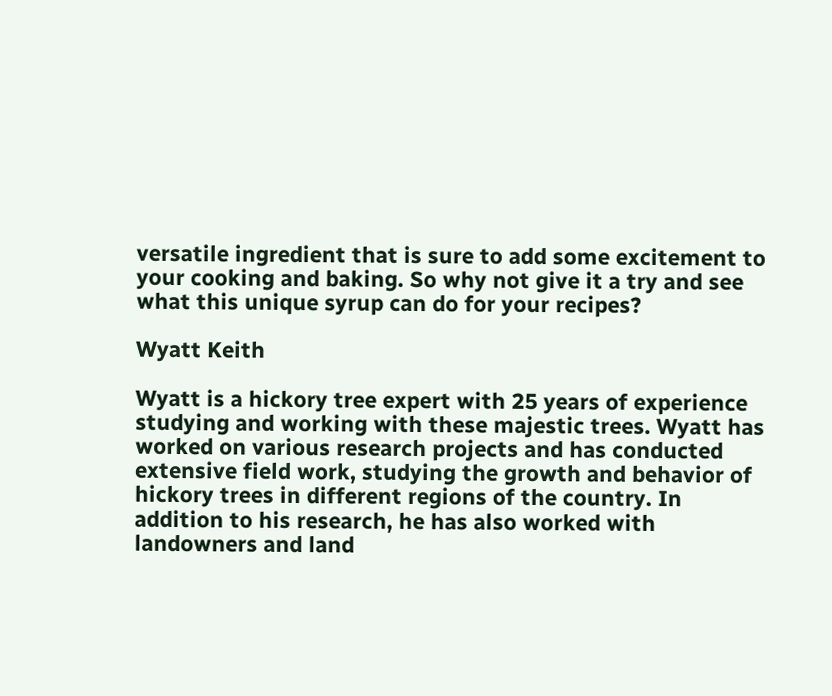versatile ingredient that is sure to add some excitement to your cooking and baking. So why not give it a try and see what this unique syrup can do for your recipes?

Wyatt Keith

Wyatt is a hickory tree expert with 25 years of experience studying and working with these majestic trees. Wyatt has worked on various research projects and has conducted extensive field work, studying the growth and behavior of hickory trees in different regions of the country. In addition to his research, he has also worked with landowners and land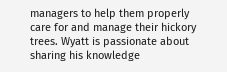managers to help them properly care for and manage their hickory trees. Wyatt is passionate about sharing his knowledge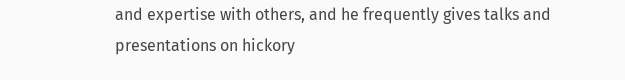and expertise with others, and he frequently gives talks and presentations on hickory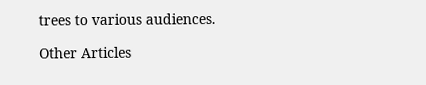trees to various audiences.

Other Articles